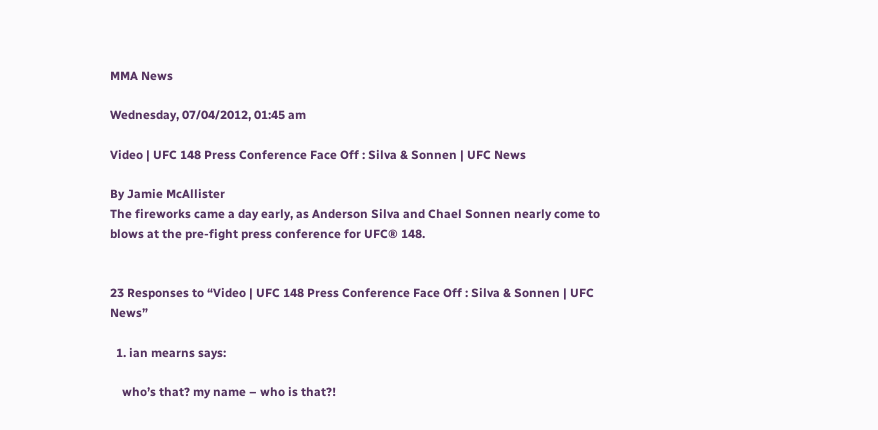MMA News

Wednesday, 07/04/2012, 01:45 am

Video | UFC 148 Press Conference Face Off : Silva & Sonnen | UFC News

By Jamie McAllister
The fireworks came a day early, as Anderson Silva and Chael Sonnen nearly come to blows at the pre-fight press conference for UFC® 148.


23 Responses to “Video | UFC 148 Press Conference Face Off : Silva & Sonnen | UFC News”

  1. ian mearns says:

    who’s that? my name – who is that?!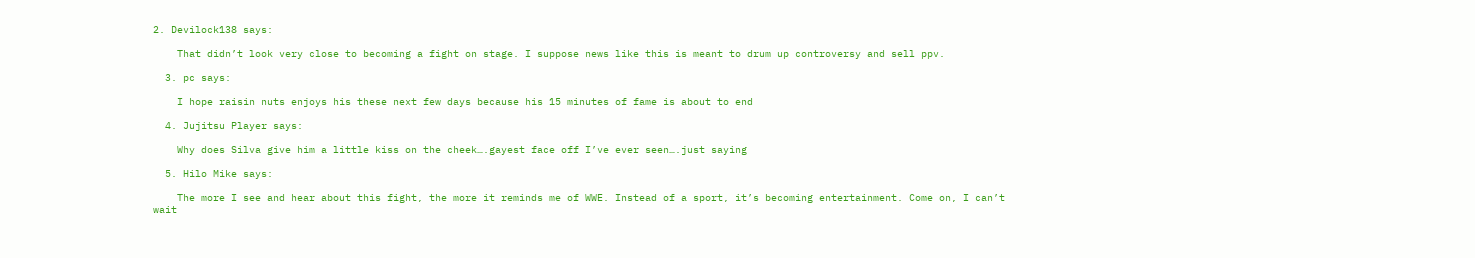2. Devilock138 says:

    That didn’t look very close to becoming a fight on stage. I suppose news like this is meant to drum up controversy and sell ppv.

  3. pc says:

    I hope raisin nuts enjoys his these next few days because his 15 minutes of fame is about to end

  4. Jujitsu Player says:

    Why does Silva give him a little kiss on the cheek….gayest face off I’ve ever seen….just saying

  5. Hilo Mike says:

    The more I see and hear about this fight, the more it reminds me of WWE. Instead of a sport, it’s becoming entertainment. Come on, I can’t wait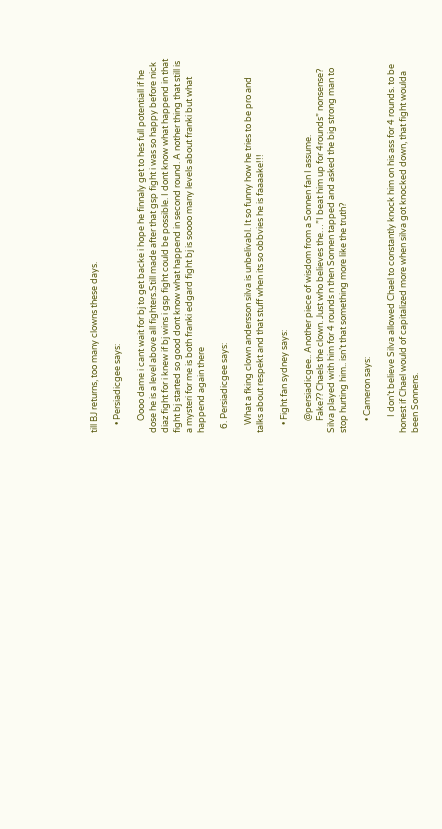till BJ returns, too many clowns these days.

    • Persiadicgee says:

      Oooo dame i cant wait for bj to get backe i hope he finnaly get to hes full potentiall if he dose he is a level above all fighters.Still made after that gsp fight i was so happy before nick diaz fight for i knew if bj wins i gsp fight could be possible. I dont know what happend in that fight bj started so good dont know what happend in second round. A nother thing that still is a mysteri for me is both franki edgard fight bj is soooo many levels about franki but what happend again there

  6. Persiadicgee says:

    What a fking clown andersson silva is unbelivabl. It so funny how he tries to be pro and talks about respekt and that stuff when its so obbvies he is faaaake!!!

    • Fight fan sydney says:

      @persiadicgee.. Another piece of wisdom from a Sonnen fan I assume.
      Fake?? Chaels the clown. Just who believes the…”I beat him up for 4rounds” nonsense? Silva played with him for 4 rounds n then Sonnen tapped and asked the big strong man to stop hurting him.. isn’t that something more like the truth?

      • Cameron says:

        I don’t believe Silva allowed Chael to constantly knock him on his ass for 4 rounds. to be honest if Chael would of capitalized more when silva got knocked down, that fight woulda been Sonnens.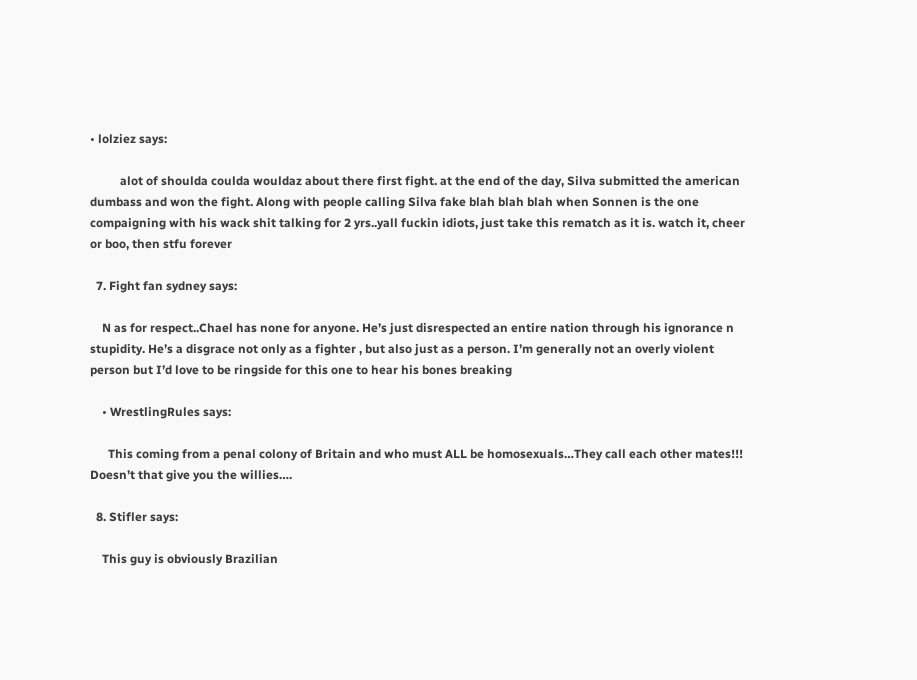• lolziez says:

          alot of shoulda coulda wouldaz about there first fight. at the end of the day, Silva submitted the american dumbass and won the fight. Along with people calling Silva fake blah blah blah when Sonnen is the one compaigning with his wack shit talking for 2 yrs..yall fuckin idiots, just take this rematch as it is. watch it, cheer or boo, then stfu forever

  7. Fight fan sydney says:

    N as for respect..Chael has none for anyone. He’s just disrespected an entire nation through his ignorance n stupidity. He’s a disgrace not only as a fighter , but also just as a person. I’m generally not an overly violent person but I’d love to be ringside for this one to hear his bones breaking

    • WrestlingRules says:

      This coming from a penal colony of Britain and who must ALL be homosexuals…They call each other mates!!! Doesn’t that give you the willies….

  8. Stifler says:

    This guy is obviously Brazilian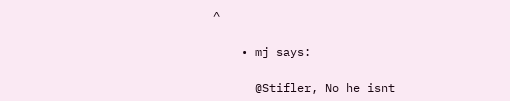^

    • mj says:

      @Stifler, No he isnt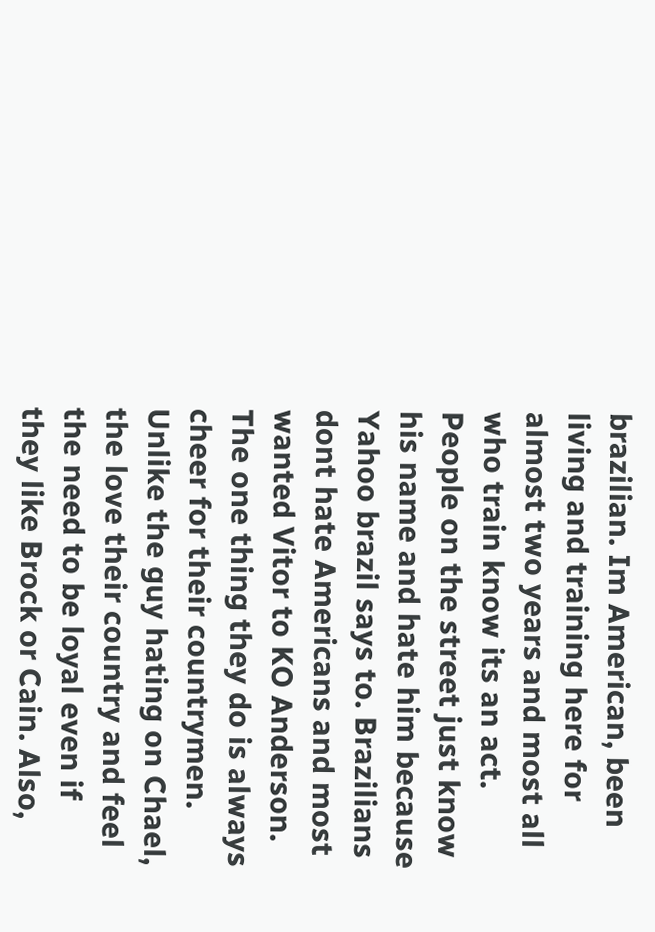brazilian. Im American, been living and training here for almost two years and most all who train know its an act. People on the street just know his name and hate him because Yahoo brazil says to. Brazilians dont hate Americans and most wanted Vitor to KO Anderson. The one thing they do is always cheer for their countrymen. Unlike the guy hating on Chael, the love their country and feel the need to be loyal even if they like Brock or Cain. Also,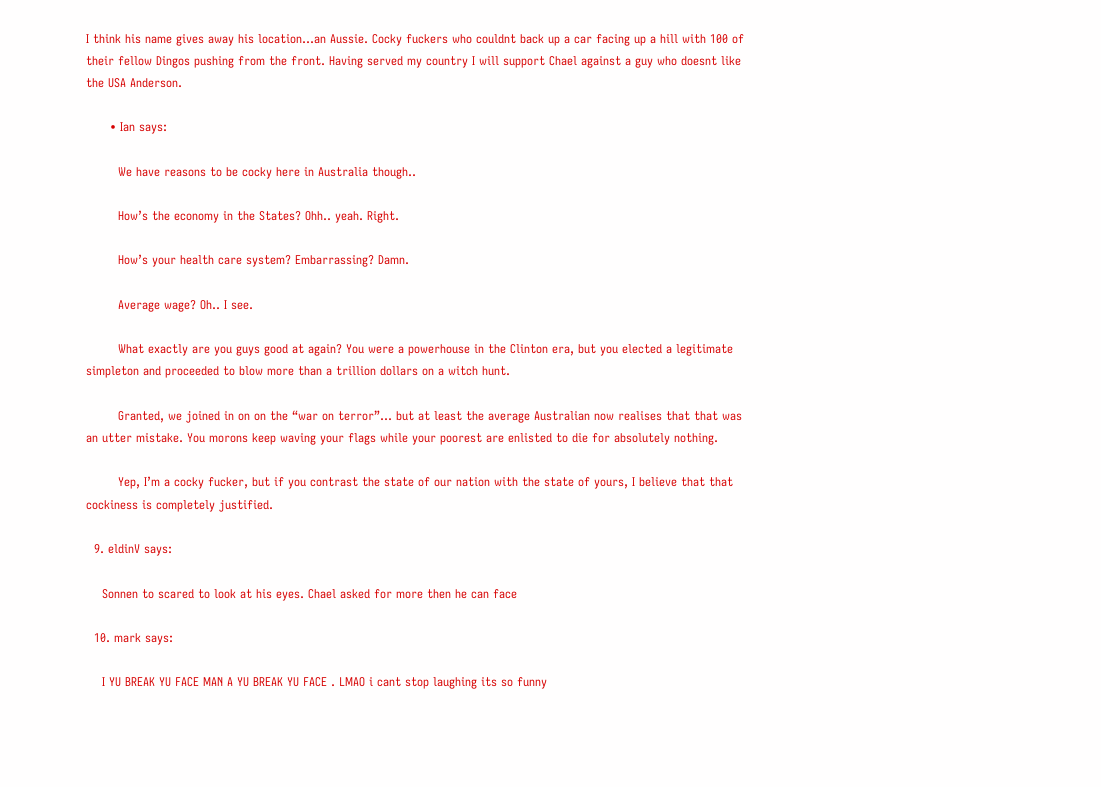I think his name gives away his location…an Aussie. Cocky fuckers who couldnt back up a car facing up a hill with 100 of their fellow Dingos pushing from the front. Having served my country I will support Chael against a guy who doesnt like the USA Anderson.

      • Ian says:

        We have reasons to be cocky here in Australia though..

        How’s the economy in the States? Ohh.. yeah. Right.

        How’s your health care system? Embarrassing? Damn.

        Average wage? Oh.. I see.

        What exactly are you guys good at again? You were a powerhouse in the Clinton era, but you elected a legitimate simpleton and proceeded to blow more than a trillion dollars on a witch hunt.

        Granted, we joined in on on the “war on terror”… but at least the average Australian now realises that that was an utter mistake. You morons keep waving your flags while your poorest are enlisted to die for absolutely nothing.

        Yep, I’m a cocky fucker, but if you contrast the state of our nation with the state of yours, I believe that that cockiness is completely justified.

  9. eldinV says:

    Sonnen to scared to look at his eyes. Chael asked for more then he can face

  10. mark says:

    I YU BREAK YU FACE MAN A YU BREAK YU FACE . LMAO i cant stop laughing its so funny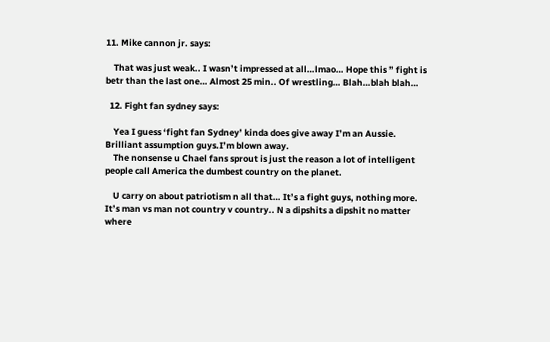11. Mike cannon jr. says:

    That was just weak.. I wasn’t impressed at all…lmao… Hope this ” fight is betr than the last one… Almost 25 min.. Of wrestling… Blah…blah blah…

  12. Fight fan sydney says:

    Yea I guess ‘fight fan Sydney’ kinda does give away I’m an Aussie. Brilliant assumption guys.I’m blown away.
    The nonsense u Chael fans sprout is just the reason a lot of intelligent people call America the dumbest country on the planet.

    U carry on about patriotism n all that… It’s a fight guys, nothing more. It’s man vs man not country v country.. N a dipshits a dipshit no matter where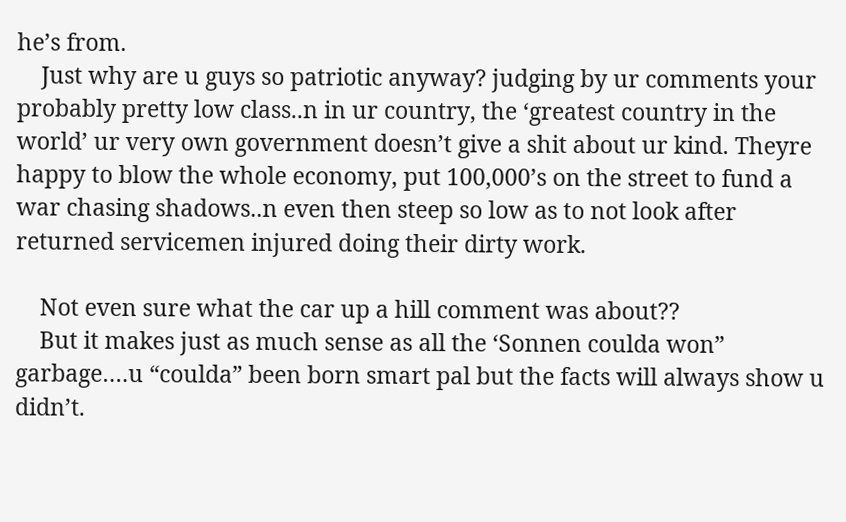he’s from.
    Just why are u guys so patriotic anyway? judging by ur comments your probably pretty low class..n in ur country, the ‘greatest country in the world’ ur very own government doesn’t give a shit about ur kind. Theyre happy to blow the whole economy, put 100,000’s on the street to fund a war chasing shadows..n even then steep so low as to not look after returned servicemen injured doing their dirty work.

    Not even sure what the car up a hill comment was about??
    But it makes just as much sense as all the ‘Sonnen coulda won” garbage….u “coulda” been born smart pal but the facts will always show u didn’t.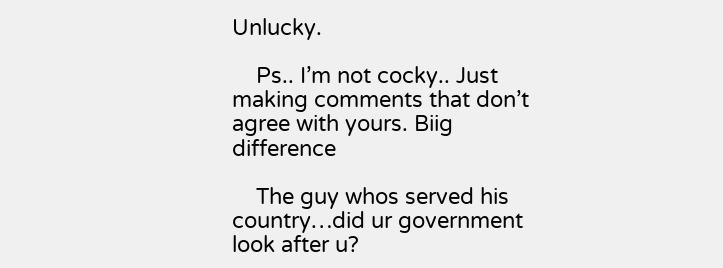Unlucky.

    Ps.. I’m not cocky.. Just making comments that don’t agree with yours. Biig difference

    The guy whos served his country…did ur government look after u?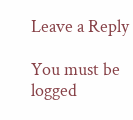Leave a Reply

You must be logged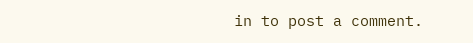in to post a comment.